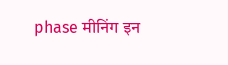phase मीनिंग इन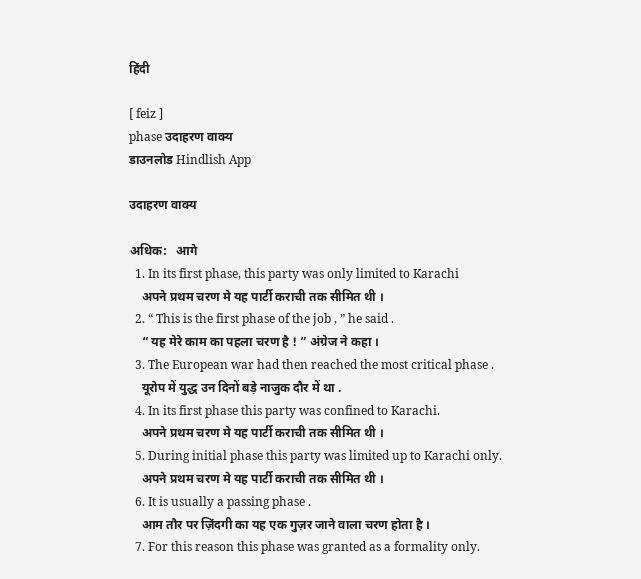हिंदी

[ feiz ]
phase उदाहरण वाक्य
डाउनलोड Hindlish App

उदाहरण वाक्य

अधिक:   आगे
  1. In its first phase, this party was only limited to Karachi
    अपने प्रथम चरण मे यह पार्टी कराची तक सीमित थी ।
  2. “ This is the first phase of the job , ” he said .
    “ यह मेरे काम का पहला चरण है ! ” अंग्रेज ने कहा ।
  3. The European war had then reached the most critical phase .
    यूरोप में युद्ध उन दिनों बड़े नाजुक दौर में था .
  4. In its first phase this party was confined to Karachi.
    अपने प्रथम चरण मे यह पार्टी कराची तक सीमित थी ।
  5. During initial phase this party was limited up to Karachi only.
    अपने प्रथम चरण मे यह पार्टी कराची तक सीमित थी ।
  6. It is usually a passing phase .
    आम तौर पर ज़िंदगी का यह एक गुज़र जाने वाला चरण होता है ।
  7. For this reason this phase was granted as a formality only.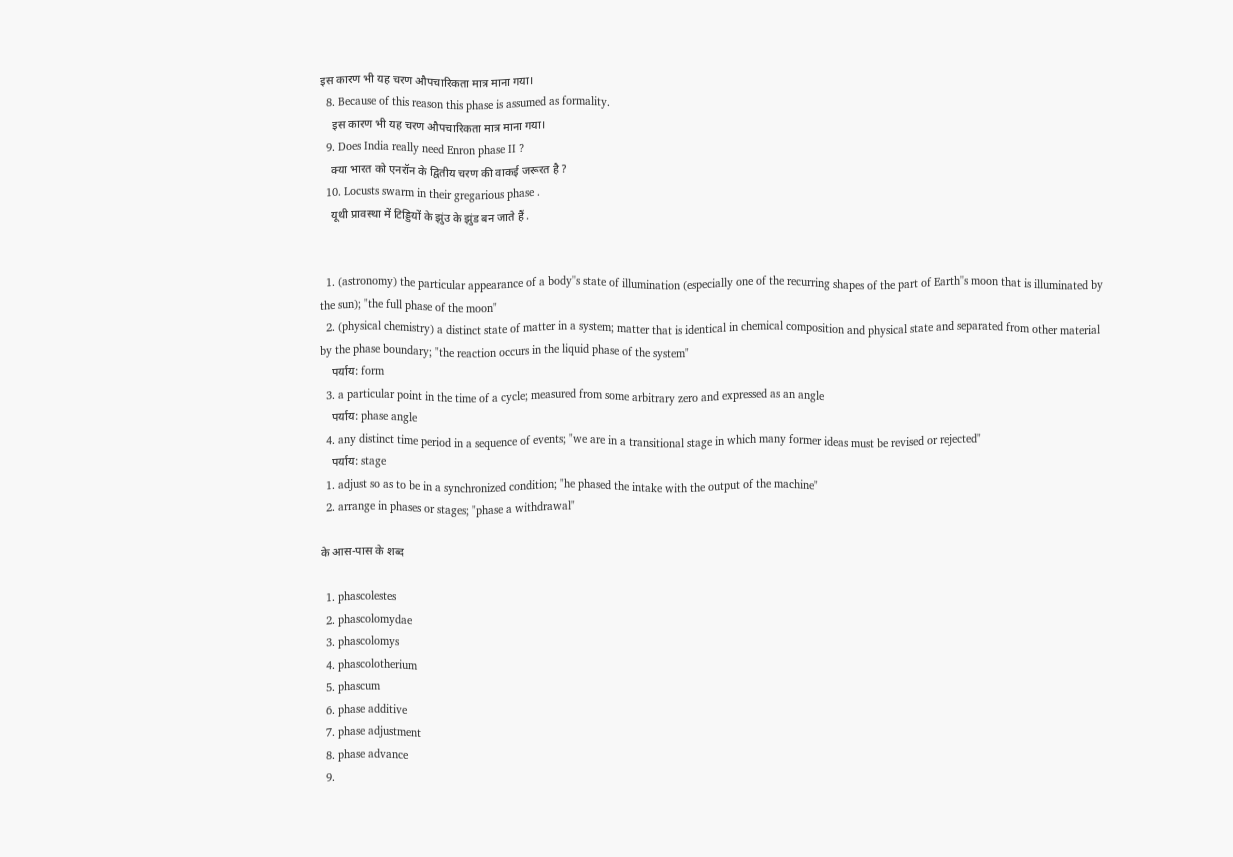इस कारण भी यह चरण औपचारिकता मात्र माना गया।
  8. Because of this reason this phase is assumed as formality.
    इस कारण भी यह चरण औपचारिकता मात्र माना गया।
  9. Does India really need Enron phase II ?
    क्या भारत को एनरॉन के द्वितीय चरण की वाकई जरूरत है ?
  10. Locusts swarm in their gregarious phase .
    यूथी प्रावस्था में टिड्डियों के झुंउ के झुंड बन जाते हैं .


  1. (astronomy) the particular appearance of a body''s state of illumination (especially one of the recurring shapes of the part of Earth''s moon that is illuminated by the sun); "the full phase of the moon"
  2. (physical chemistry) a distinct state of matter in a system; matter that is identical in chemical composition and physical state and separated from other material by the phase boundary; "the reaction occurs in the liquid phase of the system"
    पर्याय: form
  3. a particular point in the time of a cycle; measured from some arbitrary zero and expressed as an angle
    पर्याय: phase angle
  4. any distinct time period in a sequence of events; "we are in a transitional stage in which many former ideas must be revised or rejected"
    पर्याय: stage
  1. adjust so as to be in a synchronized condition; "he phased the intake with the output of the machine"
  2. arrange in phases or stages; "phase a withdrawal"

के आस-पास के शब्द

  1. phascolestes
  2. phascolomydae
  3. phascolomys
  4. phascolotherium
  5. phascum
  6. phase additive
  7. phase adjustment
  8. phase advance
  9.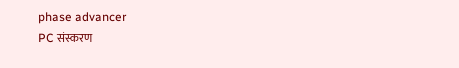phase advancer
PC संस्करण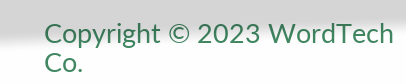Copyright © 2023 WordTech Co.